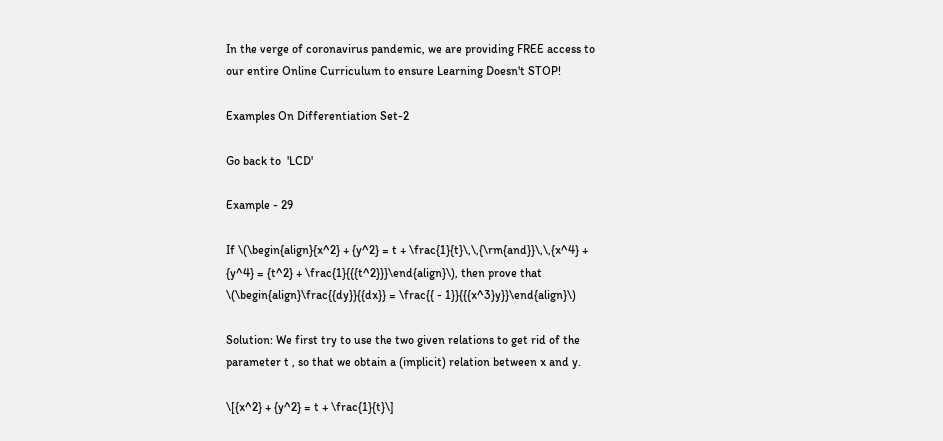In the verge of coronavirus pandemic, we are providing FREE access to our entire Online Curriculum to ensure Learning Doesn't STOP!

Examples On Differentiation Set-2

Go back to  'LCD'

Example - 29

If \(\begin{align}{x^2} + {y^2} = t + \frac{1}{t}\,\,{\rm{and}}\,\,{x^4} + {y^4} = {t^2} + \frac{1}{{{t^2}}}\end{align}\), then prove that \(\begin{align}\frac{{dy}}{{dx}} = \frac{{ - 1}}{{{x^3}y}}\end{align}\)

Solution: We first try to use the two given relations to get rid of the parameter t , so that we obtain a (implicit) relation between x and y.

\[{x^2} + {y^2} = t + \frac{1}{t}\]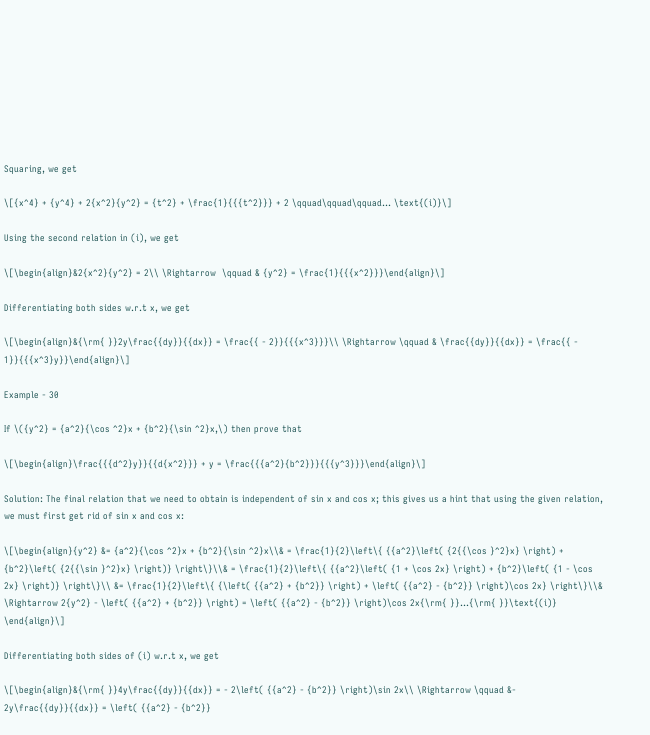Squaring, we get

\[{x^4} + {y^4} + 2{x^2}{y^2} = {t^2} + \frac{1}{{{t^2}}} + 2 \qquad\qquad\qquad... \text{(i)}\]

Using the second relation in (i), we get

\[\begin{align}&2{x^2}{y^2} = 2\\ \Rightarrow  \qquad & {y^2} = \frac{1}{{{x^2}}}\end{align}\]

Differentiating both sides w.r.t x, we get

\[\begin{align}&{\rm{ }}2y\frac{{dy}}{{dx}} = \frac{{ - 2}}{{{x^3}}}\\ \Rightarrow \qquad & \frac{{dy}}{{dx}} = \frac{{ - 1}}{{{x^3}y}}\end{align}\]

Example - 30

If \({y^2} = {a^2}{\cos ^2}x + {b^2}{\sin ^2}x,\) then prove that

\[\begin{align}\frac{{{d^2}y}}{{d{x^2}}} + y = \frac{{{a^2}{b^2}}}{{{y^3}}}\end{align}\]

Solution: The final relation that we need to obtain is independent of sin x and cos x; this gives us a hint that using the given relation, we must first get rid of sin x and cos x:

\[\begin{align}{y^2} &= {a^2}{\cos ^2}x + {b^2}{\sin ^2}x\\& = \frac{1}{2}\left\{ {{a^2}\left( {2{{\cos }^2}x} \right) + {b^2}\left( {2{{\sin }^2}x} \right)} \right\}\\& = \frac{1}{2}\left\{ {{a^2}\left( {1 + \cos 2x} \right) + {b^2}\left( {1 - \cos 2x} \right)} \right\}\\ &= \frac{1}{2}\left\{ {\left( {{a^2} + {b^2}} \right) + \left( {{a^2} - {b^2}} \right)\cos 2x} \right\}\\& \Rightarrow 2{y^2} - \left( {{a^2} + {b^2}} \right) = \left( {{a^2} - {b^2}} \right)\cos 2x{\rm{ }}...{\rm{ }}\text{(i)} \end{align}\]

Differentiating both sides of (i) w.r.t x, we get

\[\begin{align}&{\rm{ }}4y\frac{{dy}}{{dx}} = - 2\left( {{a^2} - {b^2}} \right)\sin 2x\\ \Rightarrow \qquad &- 2y\frac{{dy}}{{dx}} = \left( {{a^2} - {b^2}}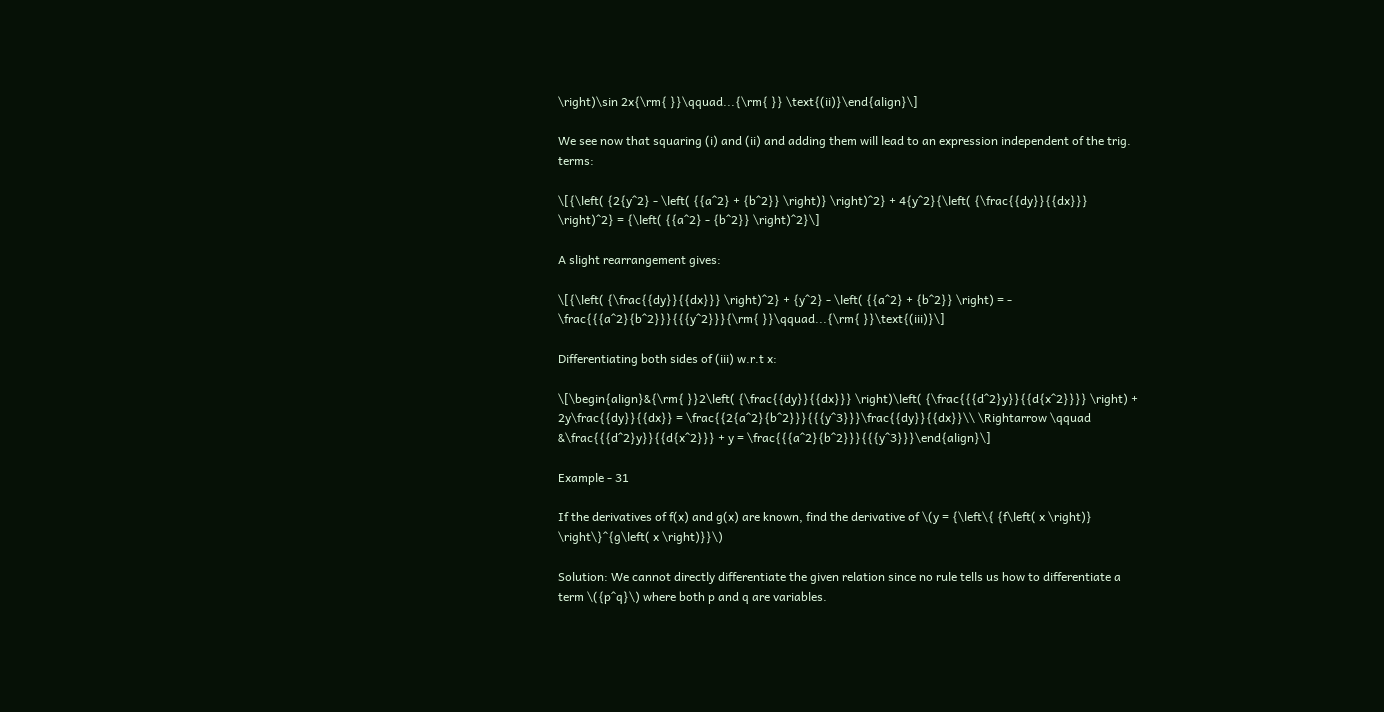\right)\sin 2x{\rm{ }}\qquad...{\rm{ }} \text{(ii)}\end{align}\]

We see now that squaring (i) and (ii) and adding them will lead to an expression independent of the trig. terms:

\[{\left( {2{y^2} - \left( {{a^2} + {b^2}} \right)} \right)^2} + 4{y^2}{\left( {\frac{{dy}}{{dx}}} \right)^2} = {\left( {{a^2} - {b^2}} \right)^2}\]

A slight rearrangement gives:

\[{\left( {\frac{{dy}}{{dx}}} \right)^2} + {y^2} - \left( {{a^2} + {b^2}} \right) = - \frac{{{a^2}{b^2}}}{{{y^2}}}{\rm{ }}\qquad...{\rm{ }}\text{(iii)}\]

Differentiating both sides of (iii) w.r.t x:

\[\begin{align}&{\rm{ }}2\left( {\frac{{dy}}{{dx}}} \right)\left( {\frac{{{d^2}y}}{{d{x^2}}}} \right) + 2y\frac{{dy}}{{dx}} = \frac{{2{a^2}{b^2}}}{{{y^3}}}\frac{{dy}}{{dx}}\\ \Rightarrow \qquad &\frac{{{d^2}y}}{{d{x^2}}} + y = \frac{{{a^2}{b^2}}}{{{y^3}}}\end{align}\]

Example - 31

If the derivatives of f(x) and g(x) are known, find the derivative of \(y = {\left\{ {f\left( x \right)} \right\}^{g\left( x \right)}}\)

Solution: We cannot directly differentiate the given relation since no rule tells us how to differentiate a term \({p^q}\) where both p and q are variables.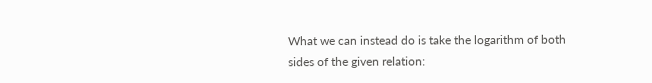What we can instead do is take the logarithm of both sides of the given relation: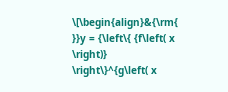\[\begin{align}&{\rm{ }}y = {\left\{ {f\left( x \right)} \right\}^{g\left( x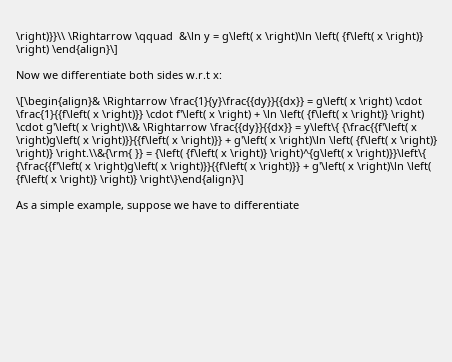\right)}}\\ \Rightarrow \qquad  &\ln y = g\left( x \right)\ln \left( {f\left( x \right)} \right) \end{align}\]

Now we differentiate both sides w.r.t x:

\[\begin{align}& \Rightarrow \frac{1}{y}\frac{{dy}}{{dx}} = g\left( x \right) \cdot \frac{1}{{f\left( x \right)}} \cdot f'\left( x \right) + \ln \left( {f\left( x \right)} \right) \cdot g'\left( x \right)\\& \Rightarrow \frac{{dy}}{{dx}} = y\left\{ {\frac{{f'\left( x \right)g\left( x \right)}}{{f\left( x \right)}} + g'\left( x \right)\ln \left( {f\left( x \right)} \right)} \right.\\&{\rm{ }} = {\left( {f\left( x \right)} \right)^{g\left( x \right)}}\left\{ {\frac{{f'\left( x \right)g\left( x \right)}}{{f\left( x \right)}} + g'\left( x \right)\ln \left( {f\left( x \right)} \right)} \right\}\end{align}\]

As a simple example, suppose we have to differentiate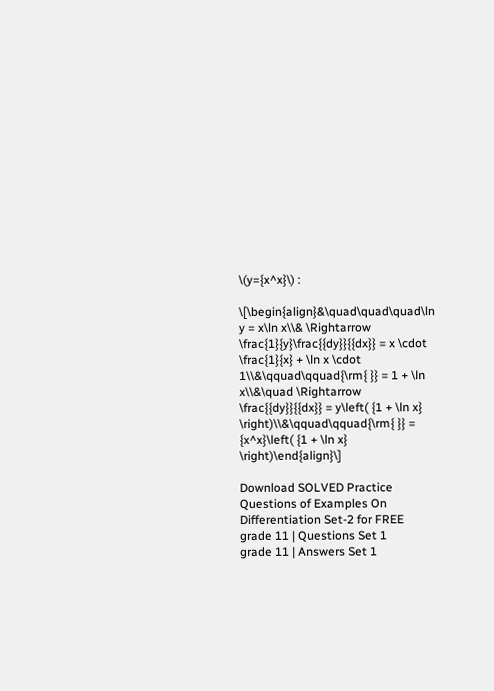\(y={x^x}\) :

\[\begin{align}&\quad\quad\quad\ln y = x\ln x\\& \Rightarrow \frac{1}{y}\frac{{dy}}{{dx}} = x \cdot \frac{1}{x} + \ln x \cdot 1\\&\qquad\qquad{\rm{ }} = 1 + \ln x\\&\quad \Rightarrow \frac{{dy}}{{dx}} = y\left( {1 + \ln x} \right)\\&\qquad\qquad{\rm{ }} = {x^x}\left( {1 + \ln x} \right)\end{align}\]

Download SOLVED Practice Questions of Examples On Differentiation Set-2 for FREE
grade 11 | Questions Set 1
grade 11 | Answers Set 1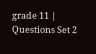grade 11 | Questions Set 2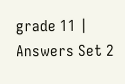grade 11 | Answers Set 2